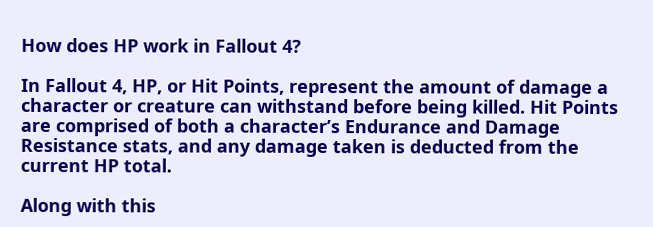How does HP work in Fallout 4?

In Fallout 4, HP, or Hit Points, represent the amount of damage a character or creature can withstand before being killed. Hit Points are comprised of both a character’s Endurance and Damage Resistance stats, and any damage taken is deducted from the current HP total.

Along with this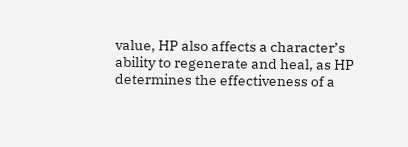value, HP also affects a character’s ability to regenerate and heal, as HP determines the effectiveness of a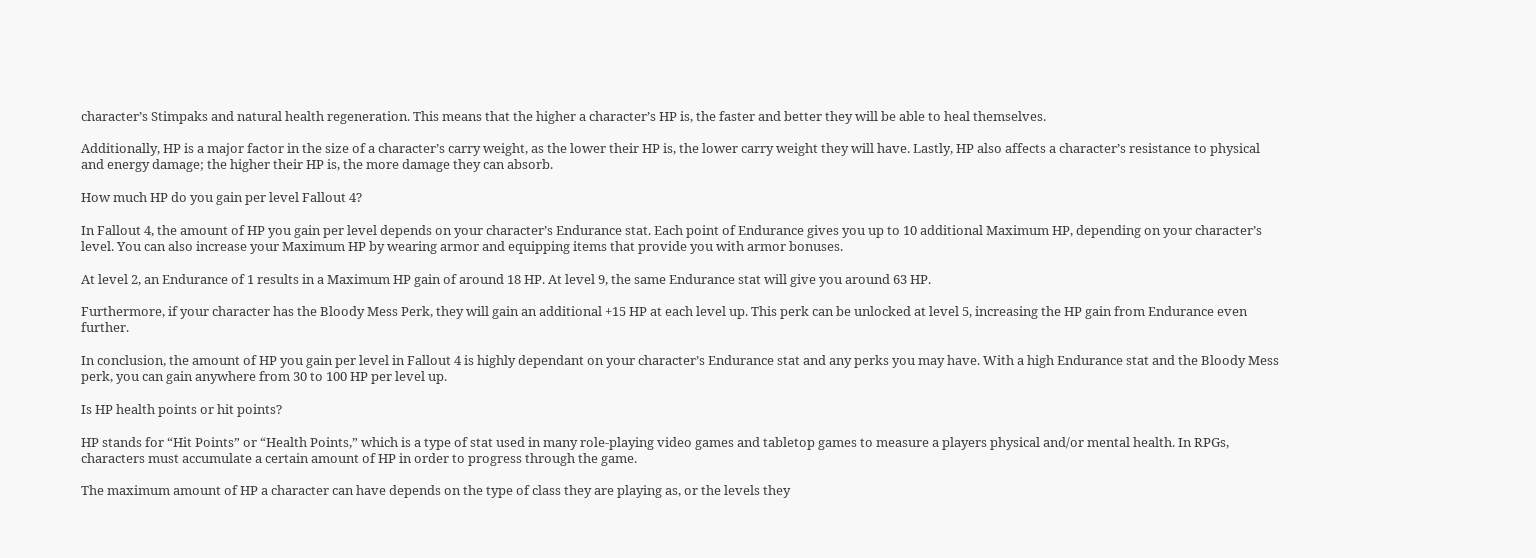character’s Stimpaks and natural health regeneration. This means that the higher a character’s HP is, the faster and better they will be able to heal themselves.

Additionally, HP is a major factor in the size of a character’s carry weight, as the lower their HP is, the lower carry weight they will have. Lastly, HP also affects a character’s resistance to physical and energy damage; the higher their HP is, the more damage they can absorb.

How much HP do you gain per level Fallout 4?

In Fallout 4, the amount of HP you gain per level depends on your character’s Endurance stat. Each point of Endurance gives you up to 10 additional Maximum HP, depending on your character’s level. You can also increase your Maximum HP by wearing armor and equipping items that provide you with armor bonuses.

At level 2, an Endurance of 1 results in a Maximum HP gain of around 18 HP. At level 9, the same Endurance stat will give you around 63 HP.

Furthermore, if your character has the Bloody Mess Perk, they will gain an additional +15 HP at each level up. This perk can be unlocked at level 5, increasing the HP gain from Endurance even further.

In conclusion, the amount of HP you gain per level in Fallout 4 is highly dependant on your character’s Endurance stat and any perks you may have. With a high Endurance stat and the Bloody Mess perk, you can gain anywhere from 30 to 100 HP per level up.

Is HP health points or hit points?

HP stands for “Hit Points” or “Health Points,” which is a type of stat used in many role-playing video games and tabletop games to measure a players physical and/or mental health. In RPGs, characters must accumulate a certain amount of HP in order to progress through the game.

The maximum amount of HP a character can have depends on the type of class they are playing as, or the levels they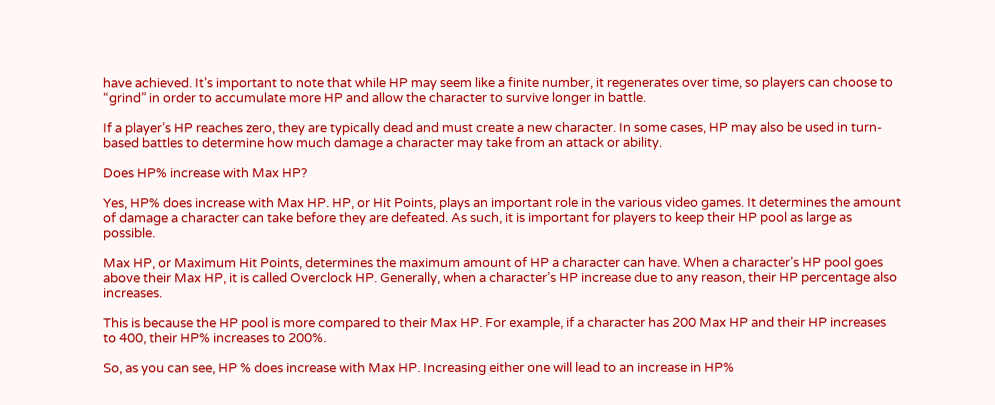have achieved. It’s important to note that while HP may seem like a finite number, it regenerates over time, so players can choose to “grind” in order to accumulate more HP and allow the character to survive longer in battle.

If a player’s HP reaches zero, they are typically dead and must create a new character. In some cases, HP may also be used in turn-based battles to determine how much damage a character may take from an attack or ability.

Does HP% increase with Max HP?

Yes, HP% does increase with Max HP. HP, or Hit Points, plays an important role in the various video games. It determines the amount of damage a character can take before they are defeated. As such, it is important for players to keep their HP pool as large as possible.

Max HP, or Maximum Hit Points, determines the maximum amount of HP a character can have. When a character’s HP pool goes above their Max HP, it is called Overclock HP. Generally, when a character’s HP increase due to any reason, their HP percentage also increases.

This is because the HP pool is more compared to their Max HP. For example, if a character has 200 Max HP and their HP increases to 400, their HP% increases to 200%.

So, as you can see, HP % does increase with Max HP. Increasing either one will lead to an increase in HP%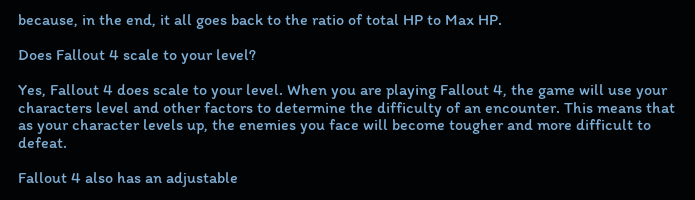because, in the end, it all goes back to the ratio of total HP to Max HP.

Does Fallout 4 scale to your level?

Yes, Fallout 4 does scale to your level. When you are playing Fallout 4, the game will use your characters level and other factors to determine the difficulty of an encounter. This means that as your character levels up, the enemies you face will become tougher and more difficult to defeat.

Fallout 4 also has an adjustable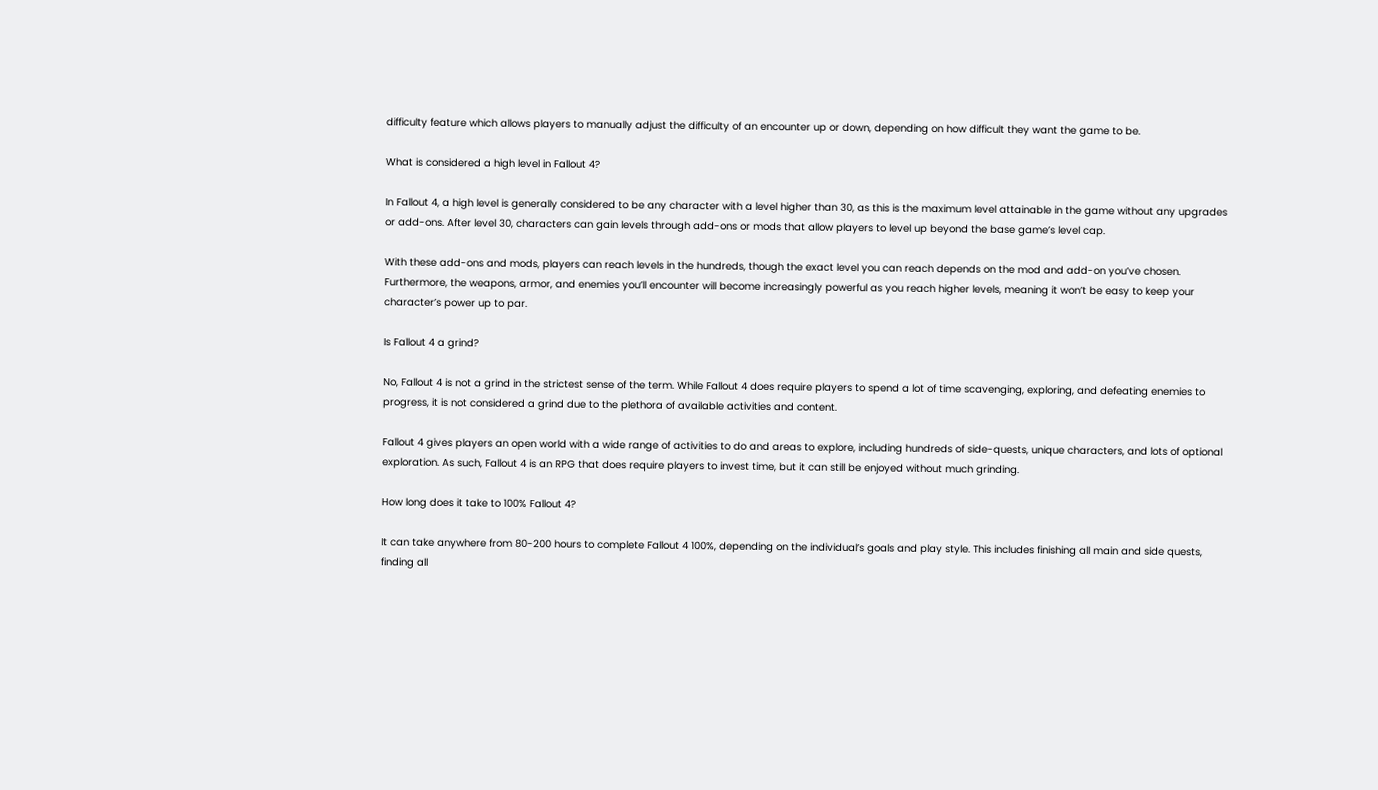difficulty feature which allows players to manually adjust the difficulty of an encounter up or down, depending on how difficult they want the game to be.

What is considered a high level in Fallout 4?

In Fallout 4, a high level is generally considered to be any character with a level higher than 30, as this is the maximum level attainable in the game without any upgrades or add-ons. After level 30, characters can gain levels through add-ons or mods that allow players to level up beyond the base game’s level cap.

With these add-ons and mods, players can reach levels in the hundreds, though the exact level you can reach depends on the mod and add-on you’ve chosen. Furthermore, the weapons, armor, and enemies you’ll encounter will become increasingly powerful as you reach higher levels, meaning it won’t be easy to keep your character’s power up to par.

Is Fallout 4 a grind?

No, Fallout 4 is not a grind in the strictest sense of the term. While Fallout 4 does require players to spend a lot of time scavenging, exploring, and defeating enemies to progress, it is not considered a grind due to the plethora of available activities and content.

Fallout 4 gives players an open world with a wide range of activities to do and areas to explore, including hundreds of side-quests, unique characters, and lots of optional exploration. As such, Fallout 4 is an RPG that does require players to invest time, but it can still be enjoyed without much grinding.

How long does it take to 100% Fallout 4?

It can take anywhere from 80-200 hours to complete Fallout 4 100%, depending on the individual’s goals and play style. This includes finishing all main and side quests, finding all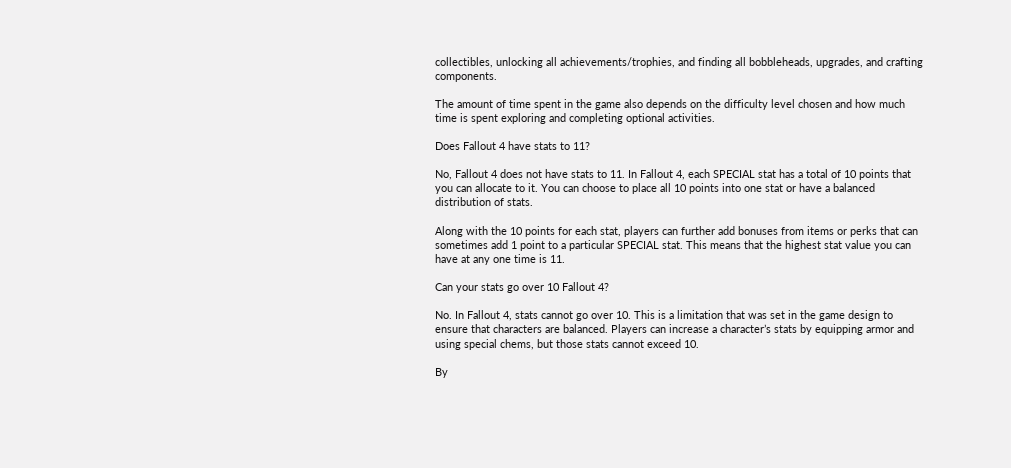collectibles, unlocking all achievements/trophies, and finding all bobbleheads, upgrades, and crafting components.

The amount of time spent in the game also depends on the difficulty level chosen and how much time is spent exploring and completing optional activities.

Does Fallout 4 have stats to 11?

No, Fallout 4 does not have stats to 11. In Fallout 4, each SPECIAL stat has a total of 10 points that you can allocate to it. You can choose to place all 10 points into one stat or have a balanced distribution of stats.

Along with the 10 points for each stat, players can further add bonuses from items or perks that can sometimes add 1 point to a particular SPECIAL stat. This means that the highest stat value you can have at any one time is 11.

Can your stats go over 10 Fallout 4?

No. In Fallout 4, stats cannot go over 10. This is a limitation that was set in the game design to ensure that characters are balanced. Players can increase a character’s stats by equipping armor and using special chems, but those stats cannot exceed 10.

By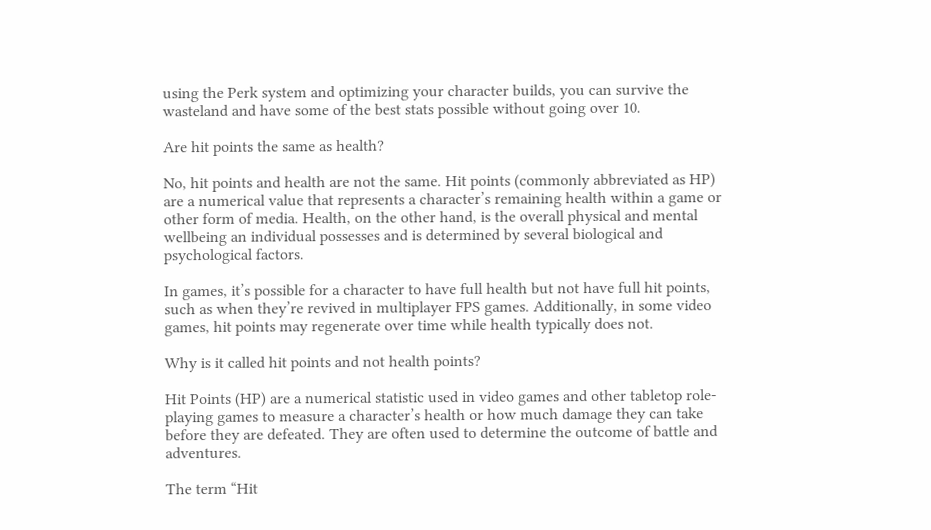using the Perk system and optimizing your character builds, you can survive the wasteland and have some of the best stats possible without going over 10.

Are hit points the same as health?

No, hit points and health are not the same. Hit points (commonly abbreviated as HP) are a numerical value that represents a character’s remaining health within a game or other form of media. Health, on the other hand, is the overall physical and mental wellbeing an individual possesses and is determined by several biological and psychological factors.

In games, it’s possible for a character to have full health but not have full hit points, such as when they’re revived in multiplayer FPS games. Additionally, in some video games, hit points may regenerate over time while health typically does not.

Why is it called hit points and not health points?

Hit Points (HP) are a numerical statistic used in video games and other tabletop role-playing games to measure a character’s health or how much damage they can take before they are defeated. They are often used to determine the outcome of battle and adventures.

The term “Hit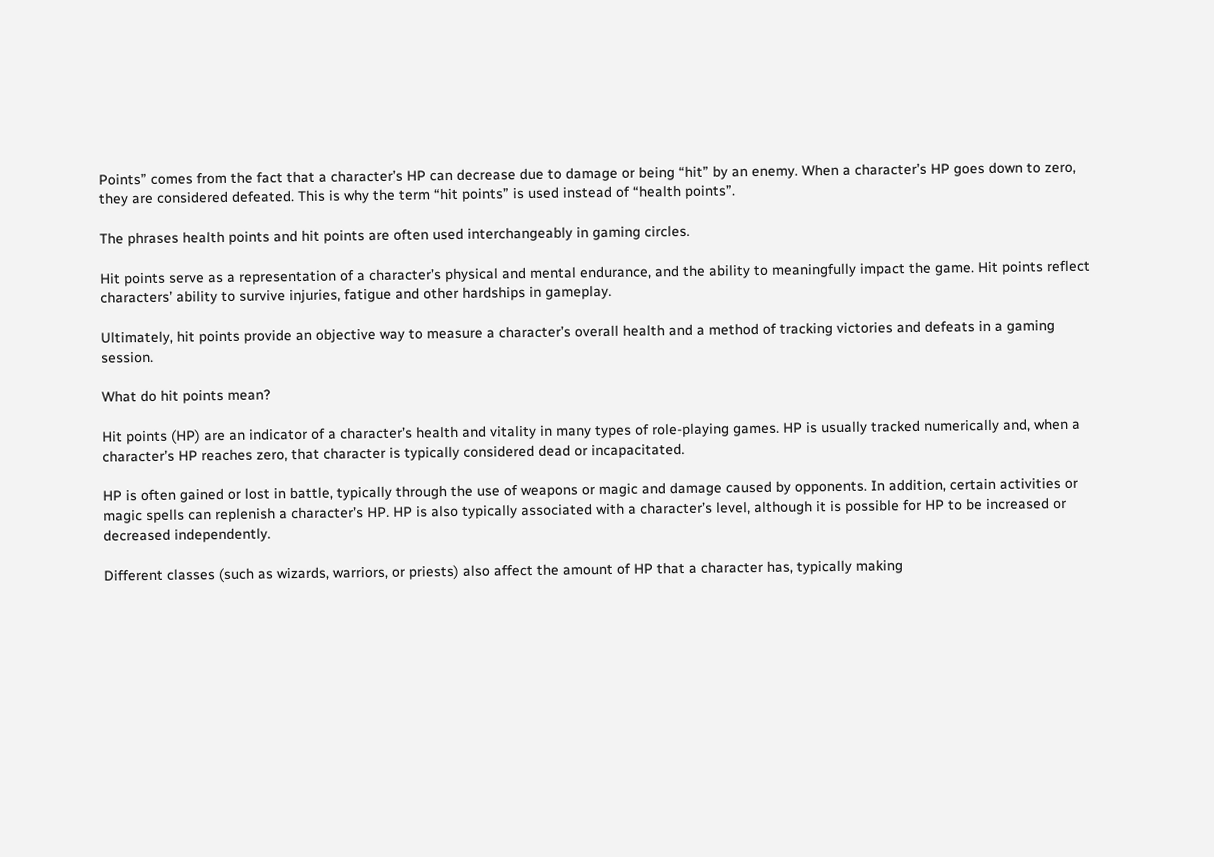Points” comes from the fact that a character’s HP can decrease due to damage or being “hit” by an enemy. When a character’s HP goes down to zero, they are considered defeated. This is why the term “hit points” is used instead of “health points”.

The phrases health points and hit points are often used interchangeably in gaming circles.

Hit points serve as a representation of a character’s physical and mental endurance, and the ability to meaningfully impact the game. Hit points reflect characters’ ability to survive injuries, fatigue and other hardships in gameplay.

Ultimately, hit points provide an objective way to measure a character’s overall health and a method of tracking victories and defeats in a gaming session.

What do hit points mean?

Hit points (HP) are an indicator of a character’s health and vitality in many types of role-playing games. HP is usually tracked numerically and, when a character’s HP reaches zero, that character is typically considered dead or incapacitated.

HP is often gained or lost in battle, typically through the use of weapons or magic and damage caused by opponents. In addition, certain activities or magic spells can replenish a character’s HP. HP is also typically associated with a character’s level, although it is possible for HP to be increased or decreased independently.

Different classes (such as wizards, warriors, or priests) also affect the amount of HP that a character has, typically making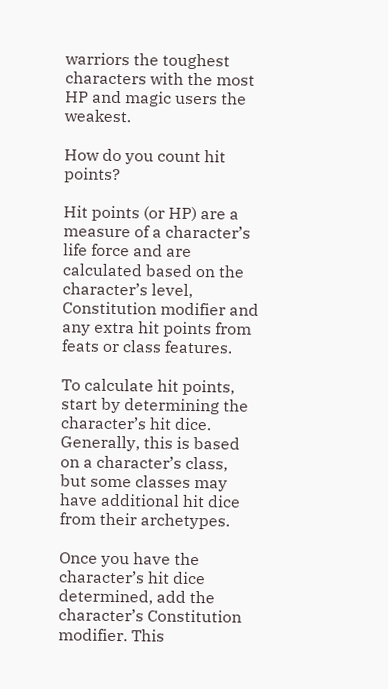warriors the toughest characters with the most HP and magic users the weakest.

How do you count hit points?

Hit points (or HP) are a measure of a character’s life force and are calculated based on the character’s level, Constitution modifier and any extra hit points from feats or class features.

To calculate hit points, start by determining the character’s hit dice. Generally, this is based on a character’s class, but some classes may have additional hit dice from their archetypes.

Once you have the character’s hit dice determined, add the character’s Constitution modifier. This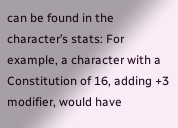can be found in the character’s stats: For example, a character with a Constitution of 16, adding +3 modifier, would have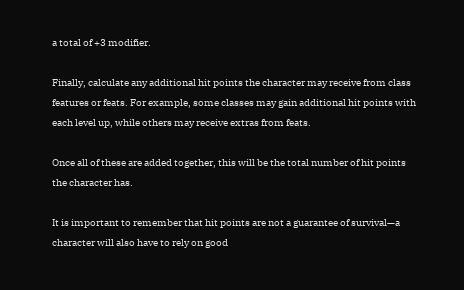a total of +3 modifier.

Finally, calculate any additional hit points the character may receive from class features or feats. For example, some classes may gain additional hit points with each level up, while others may receive extras from feats.

Once all of these are added together, this will be the total number of hit points the character has.

It is important to remember that hit points are not a guarantee of survival—a character will also have to rely on good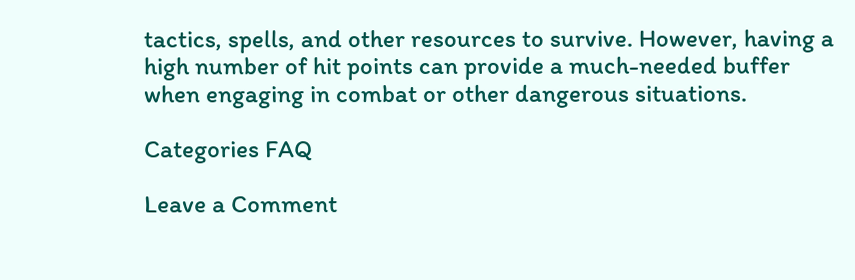tactics, spells, and other resources to survive. However, having a high number of hit points can provide a much-needed buffer when engaging in combat or other dangerous situations.

Categories FAQ

Leave a Comment